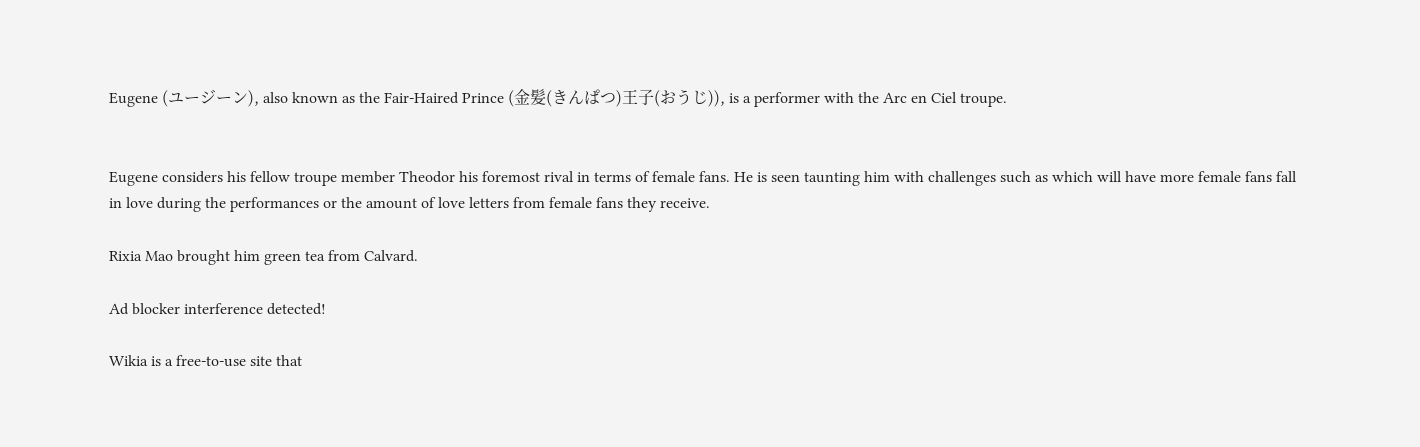Eugene (ユージーン), also known as the Fair-Haired Prince (金髪(きんぱつ)王子(おうじ)), is a performer with the Arc en Ciel troupe.


Eugene considers his fellow troupe member Theodor his foremost rival in terms of female fans. He is seen taunting him with challenges such as which will have more female fans fall in love during the performances or the amount of love letters from female fans they receive.

Rixia Mao brought him green tea from Calvard.

Ad blocker interference detected!

Wikia is a free-to-use site that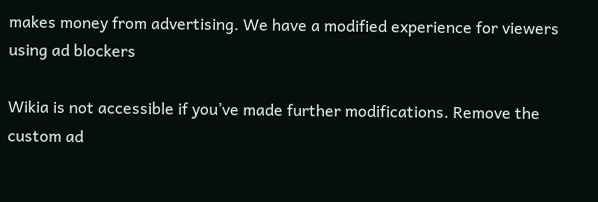makes money from advertising. We have a modified experience for viewers using ad blockers

Wikia is not accessible if you’ve made further modifications. Remove the custom ad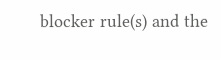blocker rule(s) and the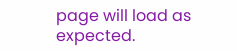page will load as expected.